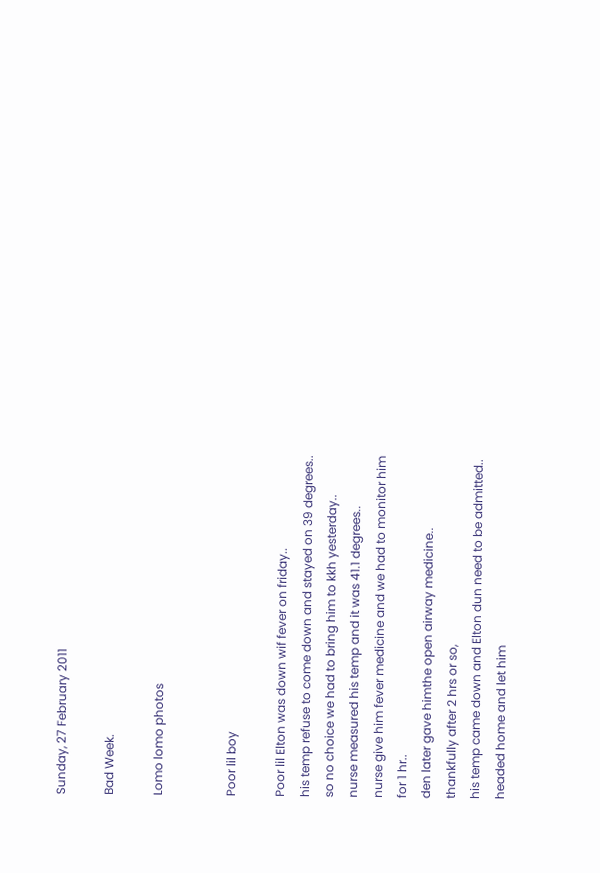Sunday, 27 February 2011

Bad Week.

Lomo lomo photos


Poor lil boy

Poor lil Elton was down wif fever on friday..
his temp refuse to come down and stayed on 39 degrees..
so no choice we had to bring him to kkh yesterday..
nurse measured his temp and it was 41.1 degrees..
nurse give him fever medicine and we had to monitor him for 1 hr..
den later gave himthe open airway medicine..
thankfully after 2 hrs or so,
his temp came down and Elton dun need to be admitted..
headed home and let him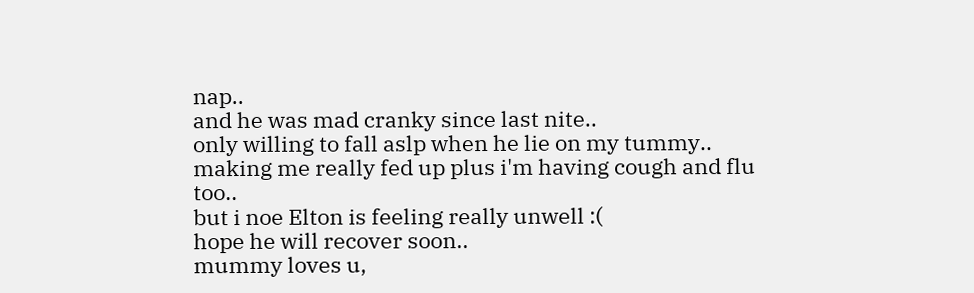nap..
and he was mad cranky since last nite..
only willing to fall aslp when he lie on my tummy..
making me really fed up plus i'm having cough and flu too..
but i noe Elton is feeling really unwell :(
hope he will recover soon..
mummy loves u,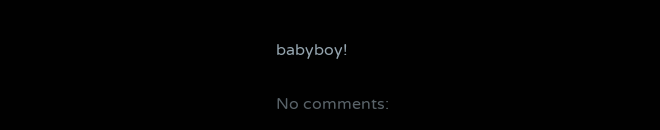babyboy!

No comments: